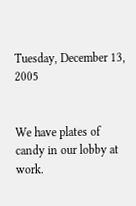Tuesday, December 13, 2005


We have plates of candy in our lobby at work.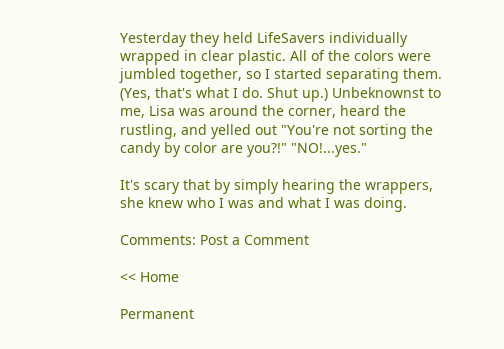Yesterday they held LifeSavers individually wrapped in clear plastic. All of the colors were jumbled together, so I started separating them. (Yes, that's what I do. Shut up.) Unbeknownst to me, Lisa was around the corner, heard the rustling, and yelled out "You're not sorting the candy by color are you?!" "NO!...yes."

It's scary that by simply hearing the wrappers, she knew who I was and what I was doing.

Comments: Post a Comment

<< Home

Permanent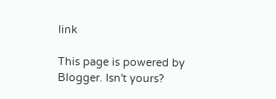link

This page is powered by Blogger. Isn't yours?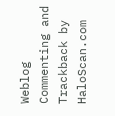Weblog Commenting and Trackback by HaloScan.com